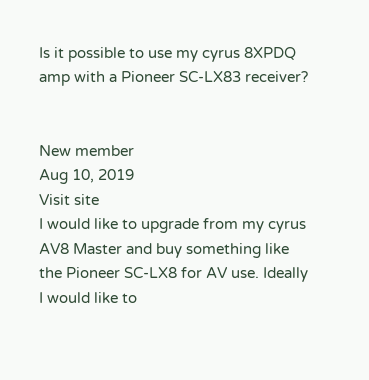Is it possible to use my cyrus 8XPDQ amp with a Pioneer SC-LX83 receiver?


New member
Aug 10, 2019
Visit site
I would like to upgrade from my cyrus AV8 Master and buy something like the Pioneer SC-LX8 for AV use. Ideally I would like to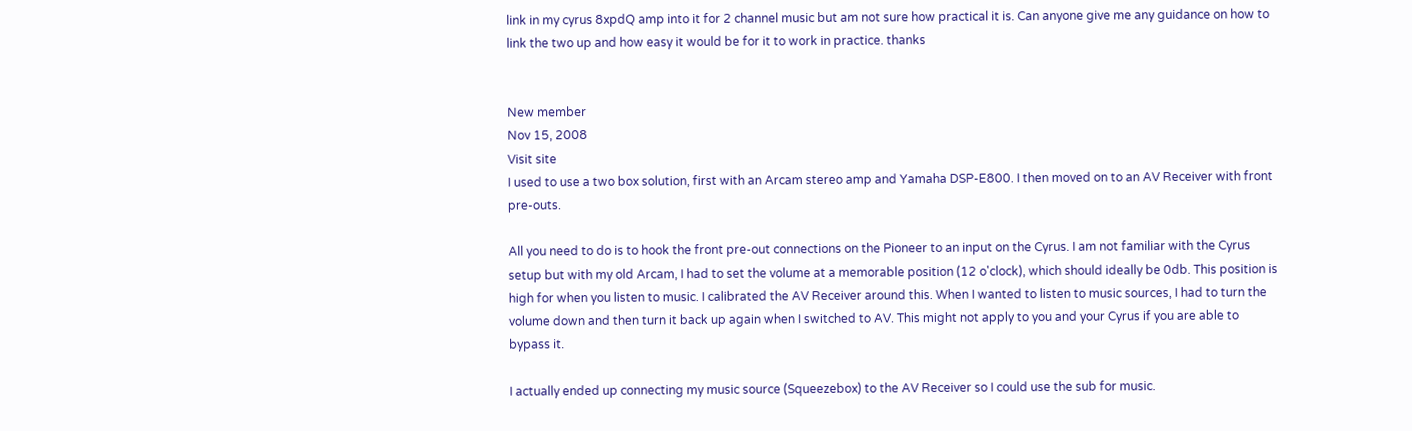link in my cyrus 8xpdQ amp into it for 2 channel music but am not sure how practical it is. Can anyone give me any guidance on how to link the two up and how easy it would be for it to work in practice. thanks


New member
Nov 15, 2008
Visit site
I used to use a two box solution, first with an Arcam stereo amp and Yamaha DSP-E800. I then moved on to an AV Receiver with front pre-outs.

All you need to do is to hook the front pre-out connections on the Pioneer to an input on the Cyrus. I am not familiar with the Cyrus setup but with my old Arcam, I had to set the volume at a memorable position (12 o'clock), which should ideally be 0db. This position is high for when you listen to music. I calibrated the AV Receiver around this. When I wanted to listen to music sources, I had to turn the volume down and then turn it back up again when I switched to AV. This might not apply to you and your Cyrus if you are able to bypass it.

I actually ended up connecting my music source (Squeezebox) to the AV Receiver so I could use the sub for music.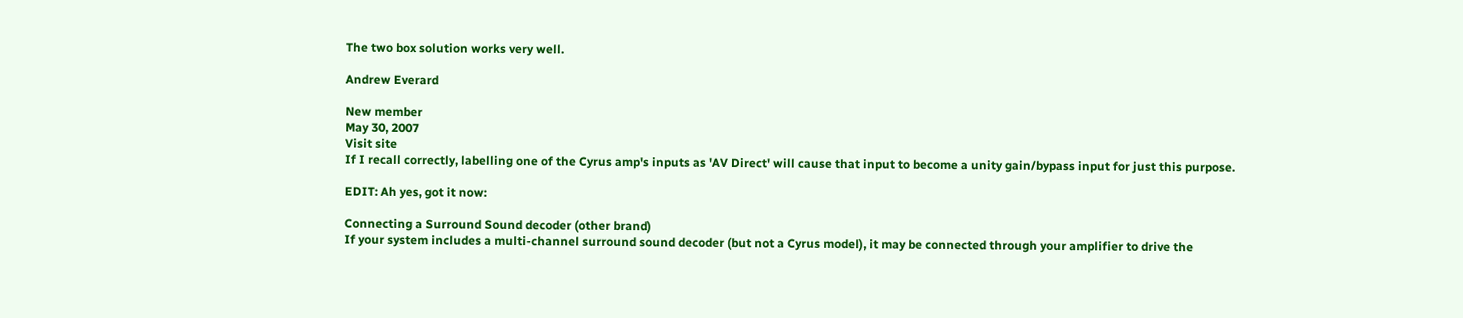The two box solution works very well.

Andrew Everard

New member
May 30, 2007
Visit site
If I recall correctly, labelling one of the Cyrus amp's inputs as 'AV Direct' will cause that input to become a unity gain/bypass input for just this purpose.

EDIT: Ah yes, got it now:

Connecting a Surround Sound decoder (other brand)
If your system includes a multi-channel surround sound decoder (but not a Cyrus model), it may be connected through your amplifier to drive the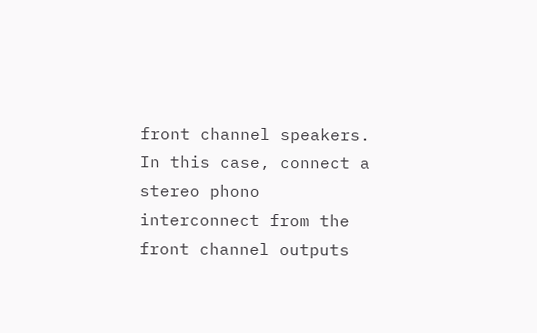front channel speakers.
In this case, connect a stereo phono interconnect from the front channel outputs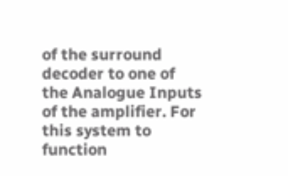of the surround decoder to one of the Analogue Inputs of the amplifier. For this system to function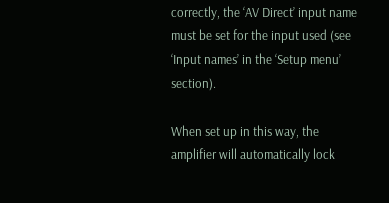correctly, the ‘AV Direct’ input name must be set for the input used (see ‘Input names’ in the ‘Setup menu’ section).

When set up in this way, the amplifier will automatically lock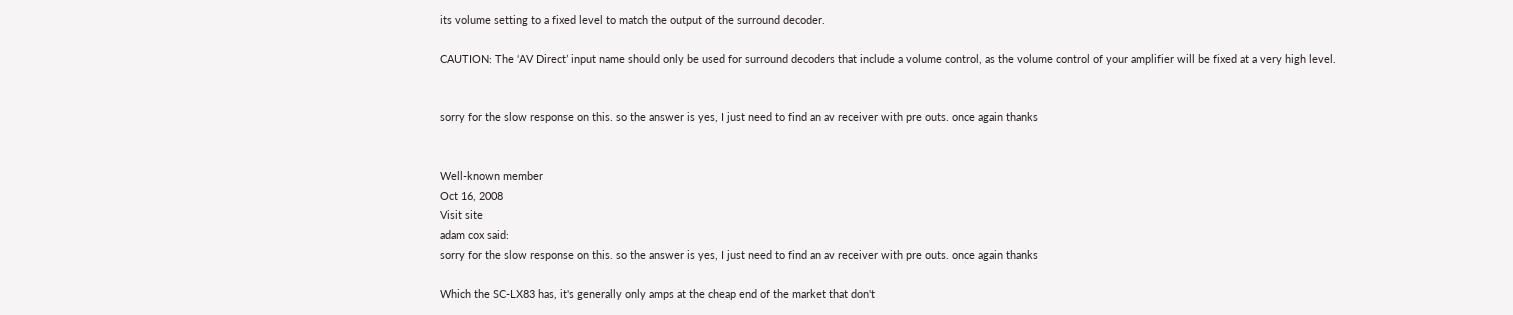its volume setting to a fixed level to match the output of the surround decoder.

CAUTION: The ‘AV Direct’ input name should only be used for surround decoders that include a volume control, as the volume control of your amplifier will be fixed at a very high level.


sorry for the slow response on this. so the answer is yes, I just need to find an av receiver with pre outs. once again thanks


Well-known member
Oct 16, 2008
Visit site
adam cox said:
sorry for the slow response on this. so the answer is yes, I just need to find an av receiver with pre outs. once again thanks

Which the SC-LX83 has, it's generally only amps at the cheap end of the market that don't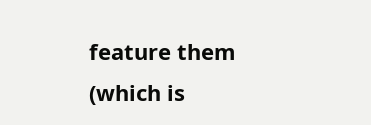feature them (which is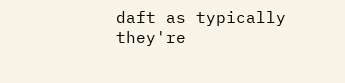daft as typically they're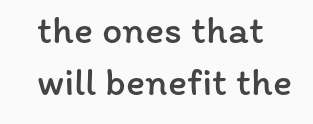the ones that will benefit the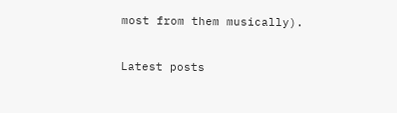most from them musically).


Latest posts